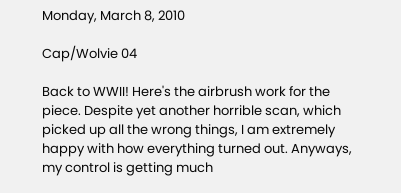Monday, March 8, 2010

Cap/Wolvie 04

Back to WWII! Here's the airbrush work for the piece. Despite yet another horrible scan, which picked up all the wrong things, I am extremely happy with how everything turned out. Anyways, my control is getting much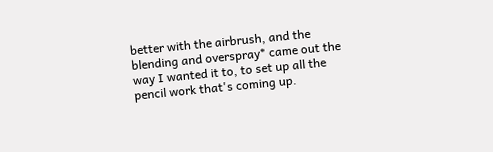better with the airbrush, and the blending and overspray* came out the way I wanted it to, to set up all the pencil work that's coming up.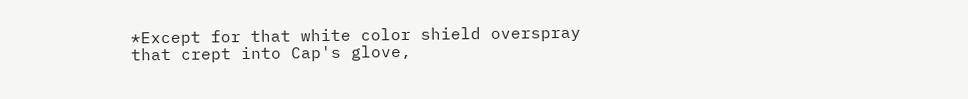*Except for that white color shield overspray that crept into Cap's glove,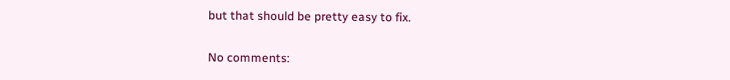but that should be pretty easy to fix.

No comments: